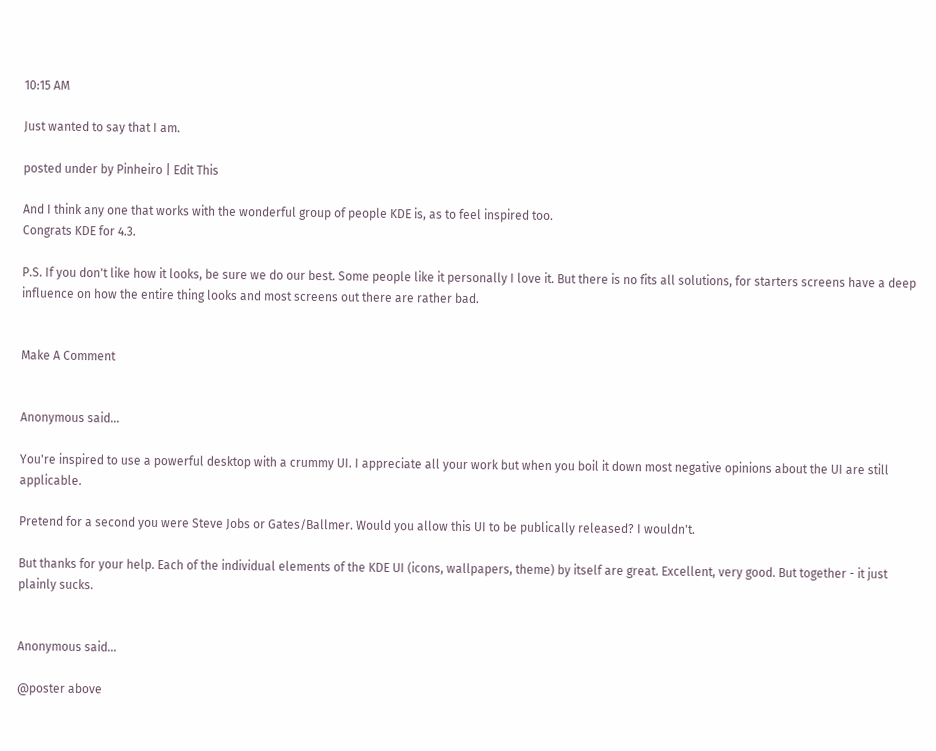10:15 AM

Just wanted to say that I am.

posted under by Pinheiro | Edit This

And I think any one that works with the wonderful group of people KDE is, as to feel inspired too.
Congrats KDE for 4.3.

P.S. If you don't like how it looks, be sure we do our best. Some people like it personally I love it. But there is no fits all solutions, for starters screens have a deep influence on how the entire thing looks and most screens out there are rather bad.


Make A Comment


Anonymous said...

You're inspired to use a powerful desktop with a crummy UI. I appreciate all your work but when you boil it down most negative opinions about the UI are still applicable.

Pretend for a second you were Steve Jobs or Gates/Ballmer. Would you allow this UI to be publically released? I wouldn't.

But thanks for your help. Each of the individual elements of the KDE UI (icons, wallpapers, theme) by itself are great. Excellent, very good. But together - it just plainly sucks.


Anonymous said...

@poster above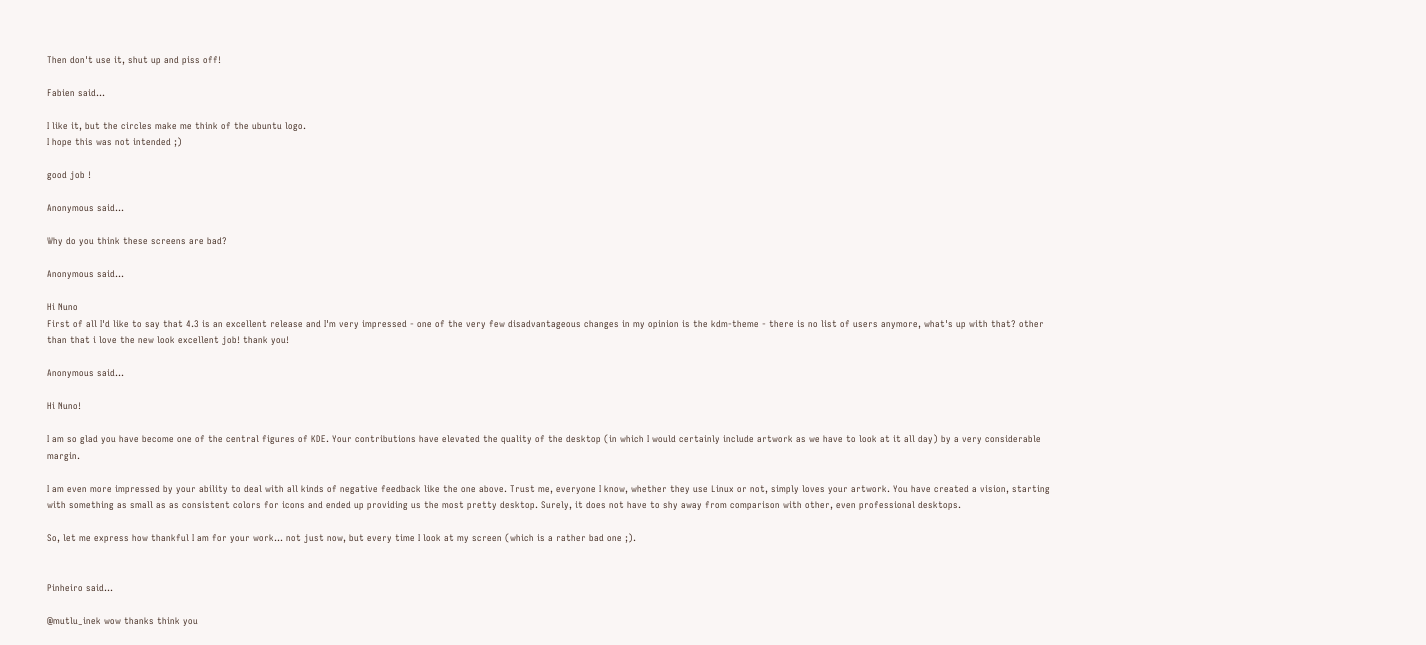Then don't use it, shut up and piss off!

Fabien said...

I like it, but the circles make me think of the ubuntu logo.
I hope this was not intended ;)

good job !

Anonymous said...

Why do you think these screens are bad?

Anonymous said...

Hi Nuno
First of all I'd like to say that 4.3 is an excellent release and I'm very impressed - one of the very few disadvantageous changes in my opinion is the kdm-theme - there is no list of users anymore, what's up with that? other than that i love the new look excellent job! thank you!

Anonymous said...

Hi Nuno!

I am so glad you have become one of the central figures of KDE. Your contributions have elevated the quality of the desktop (in which I would certainly include artwork as we have to look at it all day) by a very considerable margin.

I am even more impressed by your ability to deal with all kinds of negative feedback like the one above. Trust me, everyone I know, whether they use Linux or not, simply loves your artwork. You have created a vision, starting with something as small as as consistent colors for icons and ended up providing us the most pretty desktop. Surely, it does not have to shy away from comparison with other, even professional desktops.

So, let me express how thankful I am for your work... not just now, but every time I look at my screen (which is a rather bad one ;).


Pinheiro said...

@mutlu_inek wow thanks think you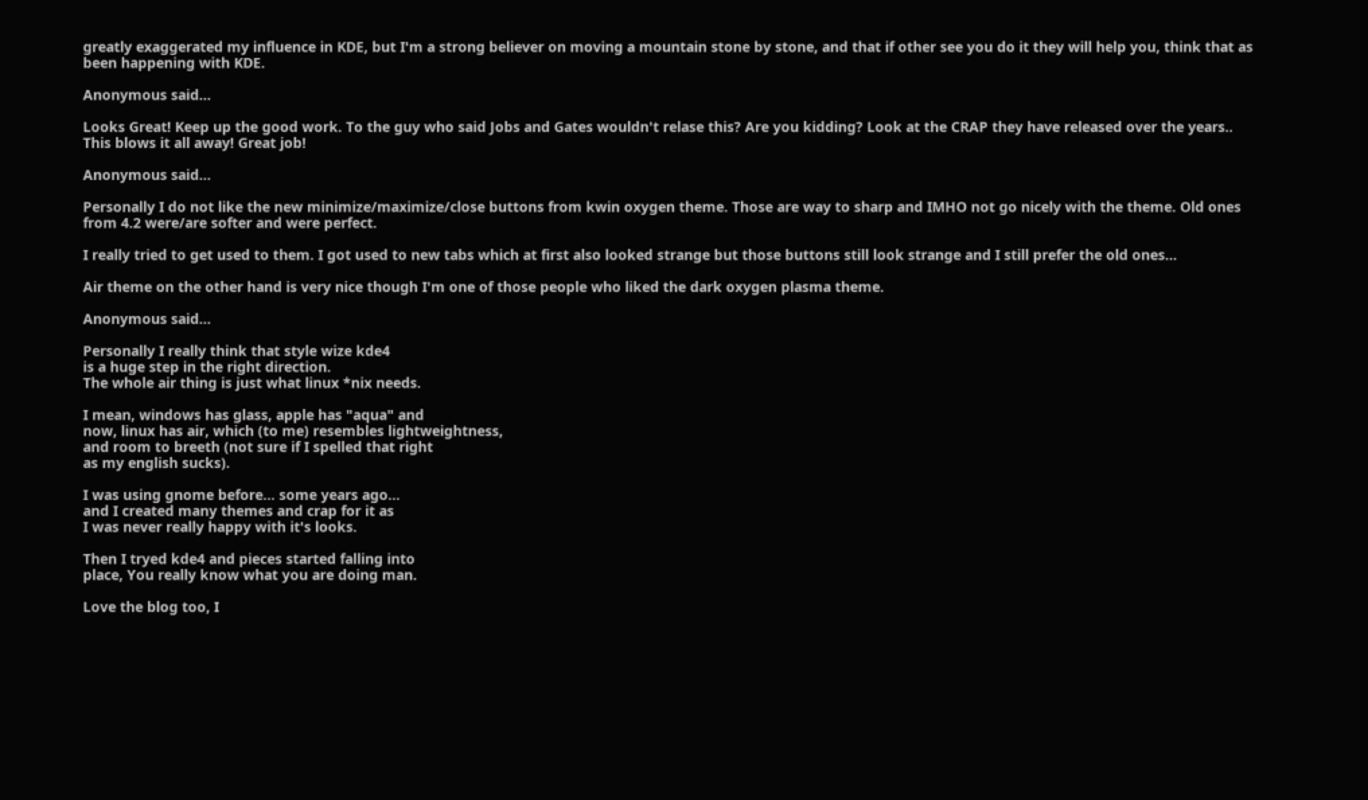greatly exaggerated my influence in KDE, but I'm a strong believer on moving a mountain stone by stone, and that if other see you do it they will help you, think that as been happening with KDE.

Anonymous said...

Looks Great! Keep up the good work. To the guy who said Jobs and Gates wouldn't relase this? Are you kidding? Look at the CRAP they have released over the years.. This blows it all away! Great job!

Anonymous said...

Personally I do not like the new minimize/maximize/close buttons from kwin oxygen theme. Those are way to sharp and IMHO not go nicely with the theme. Old ones from 4.2 were/are softer and were perfect.

I really tried to get used to them. I got used to new tabs which at first also looked strange but those buttons still look strange and I still prefer the old ones...

Air theme on the other hand is very nice though I'm one of those people who liked the dark oxygen plasma theme.

Anonymous said...

Personally I really think that style wize kde4
is a huge step in the right direction.
The whole air thing is just what linux *nix needs.

I mean, windows has glass, apple has "aqua" and
now, linux has air, which (to me) resembles lightweightness,
and room to breeth (not sure if I spelled that right
as my english sucks).

I was using gnome before... some years ago...
and I created many themes and crap for it as
I was never really happy with it's looks.

Then I tryed kde4 and pieces started falling into
place, You really know what you are doing man.

Love the blog too, I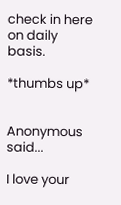check in here on daily basis.

*thumbs up*


Anonymous said...

I love your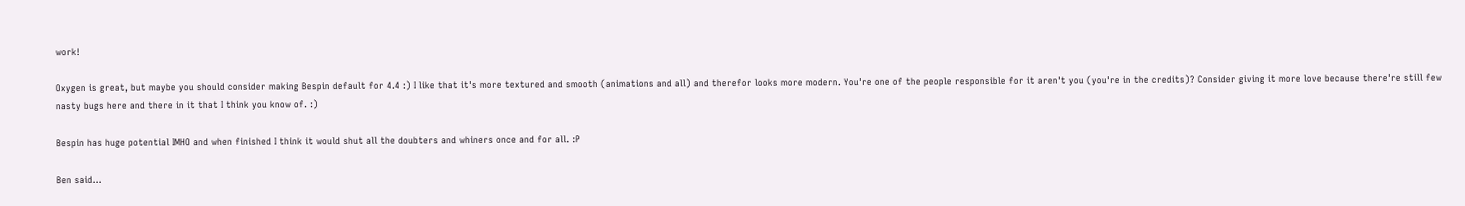work!

Oxygen is great, but maybe you should consider making Bespin default for 4.4 :) I like that it's more textured and smooth (animations and all) and therefor looks more modern. You're one of the people responsible for it aren't you (you're in the credits)? Consider giving it more love because there're still few nasty bugs here and there in it that I think you know of. :)

Bespin has huge potential IMHO and when finished I think it would shut all the doubters and whiners once and for all. :P

Ben said...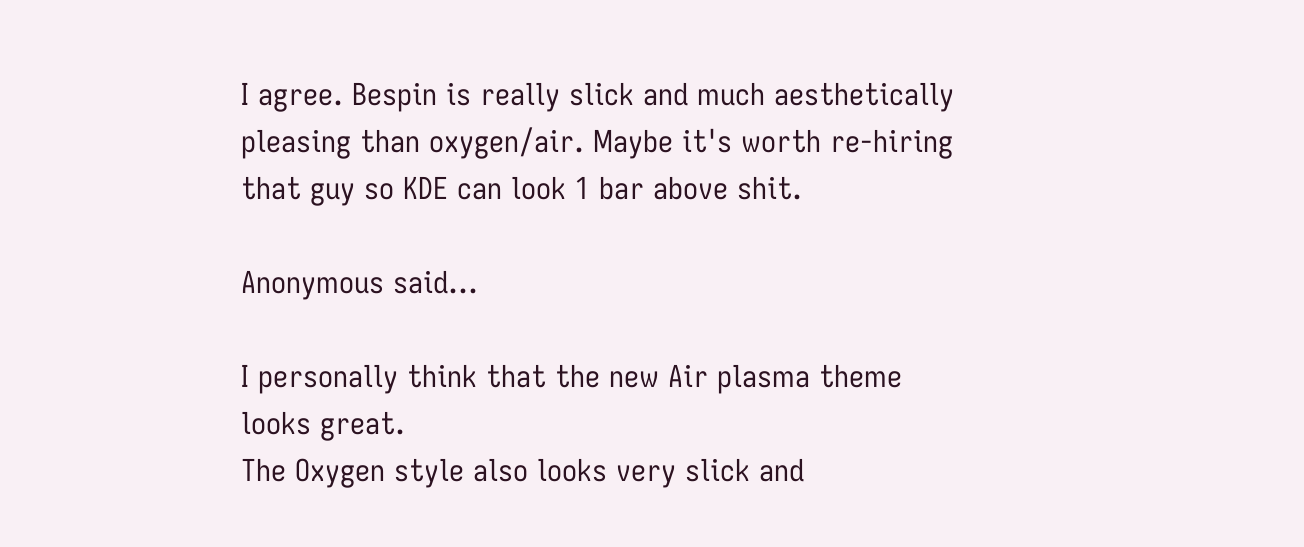I agree. Bespin is really slick and much aesthetically pleasing than oxygen/air. Maybe it's worth re-hiring that guy so KDE can look 1 bar above shit.

Anonymous said...

I personally think that the new Air plasma theme looks great.
The Oxygen style also looks very slick and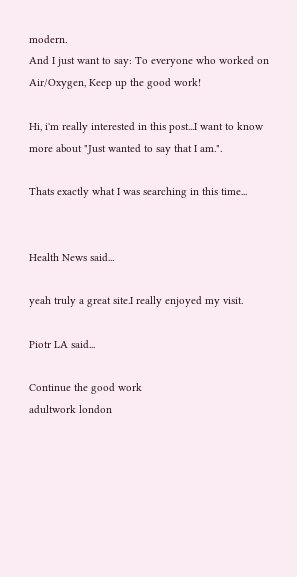modern.
And I just want to say: To everyone who worked on Air/Oxygen, Keep up the good work!

Hi, i'm really interested in this post...I want to know more about "Just wanted to say that I am.".

Thats exactly what I was searching in this time...


Health News said...

yeah truly a great site.I really enjoyed my visit.

Piotr LA said...

Continue the good work
adultwork london